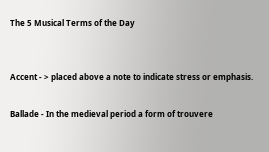The 5 Musical Terms of the Day


Accent - > placed above a note to indicate stress or emphasis.

Ballade - In the medieval period a form of trouvere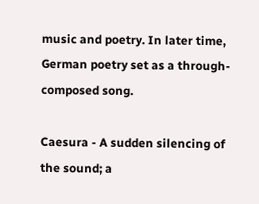music and poetry. In later time, German poetry set as a through-composed song.

Caesura - A sudden silencing of the sound; a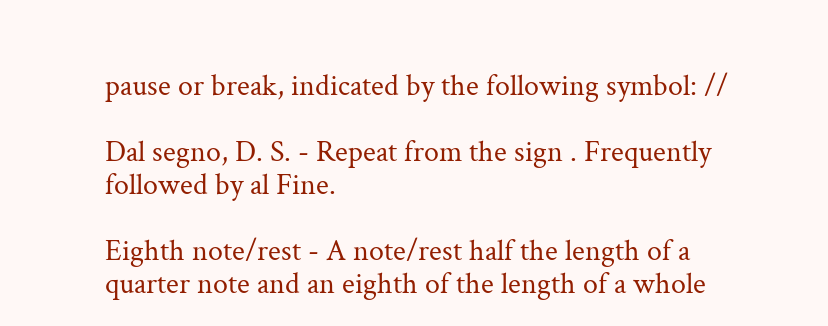pause or break, indicated by the following symbol: //

Dal segno, D. S. - Repeat from the sign . Frequently followed by al Fine.

Eighth note/rest - A note/rest half the length of a quarter note and an eighth of the length of a whole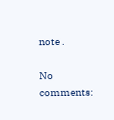note .

No comments: